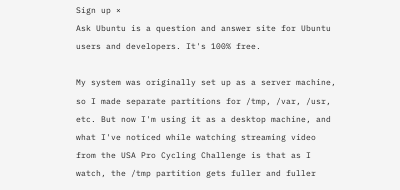Sign up ×
Ask Ubuntu is a question and answer site for Ubuntu users and developers. It's 100% free.

My system was originally set up as a server machine, so I made separate partitions for /tmp, /var, /usr, etc. But now I'm using it as a desktop machine, and what I've noticed while watching streaming video from the USA Pro Cycling Challenge is that as I watch, the /tmp partition gets fuller and fuller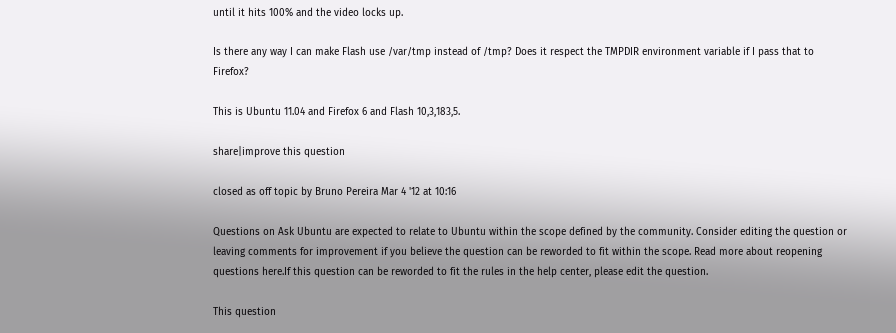until it hits 100% and the video locks up.

Is there any way I can make Flash use /var/tmp instead of /tmp? Does it respect the TMPDIR environment variable if I pass that to Firefox?

This is Ubuntu 11.04 and Firefox 6 and Flash 10,3,183,5.

share|improve this question

closed as off topic by Bruno Pereira Mar 4 '12 at 10:16

Questions on Ask Ubuntu are expected to relate to Ubuntu within the scope defined by the community. Consider editing the question or leaving comments for improvement if you believe the question can be reworded to fit within the scope. Read more about reopening questions here.If this question can be reworded to fit the rules in the help center, please edit the question.

This question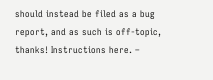should instead be filed as a bug report, and as such is off-topic, thanks! Instructions here. –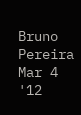Bruno Pereira Mar 4 '12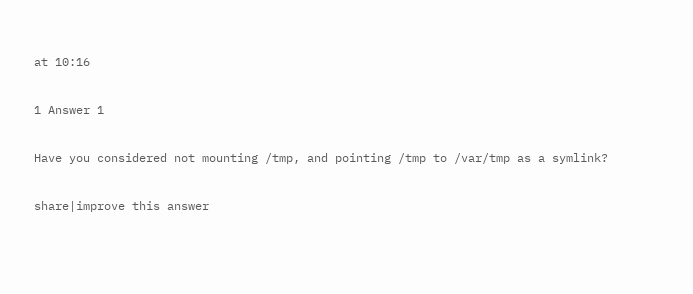at 10:16

1 Answer 1

Have you considered not mounting /tmp, and pointing /tmp to /var/tmp as a symlink?

share|improve this answer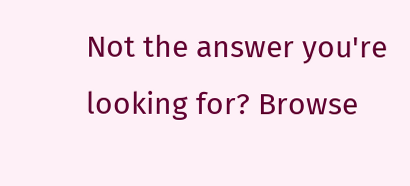Not the answer you're looking for? Browse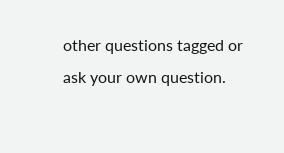other questions tagged or ask your own question.